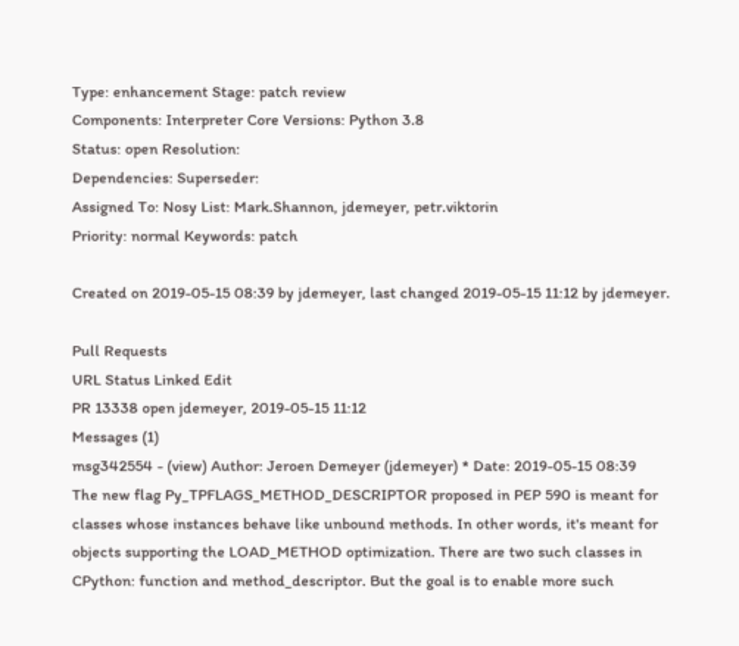Type: enhancement Stage: patch review
Components: Interpreter Core Versions: Python 3.8
Status: open Resolution:
Dependencies: Superseder:
Assigned To: Nosy List: Mark.Shannon, jdemeyer, petr.viktorin
Priority: normal Keywords: patch

Created on 2019-05-15 08:39 by jdemeyer, last changed 2019-05-15 11:12 by jdemeyer.

Pull Requests
URL Status Linked Edit
PR 13338 open jdemeyer, 2019-05-15 11:12
Messages (1)
msg342554 - (view) Author: Jeroen Demeyer (jdemeyer) * Date: 2019-05-15 08:39
The new flag Py_TPFLAGS_METHOD_DESCRIPTOR proposed in PEP 590 is meant for classes whose instances behave like unbound methods. In other words, it's meant for objects supporting the LOAD_METHOD optimization. There are two such classes in CPython: function and method_descriptor. But the goal is to enable more such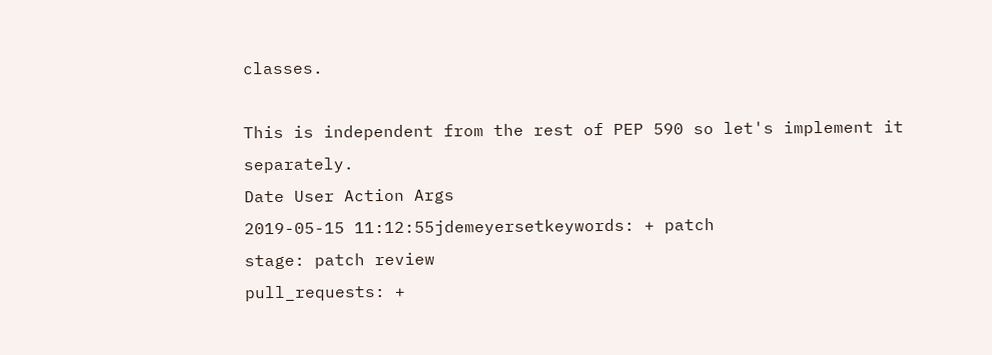classes.

This is independent from the rest of PEP 590 so let's implement it separately.
Date User Action Args
2019-05-15 11:12:55jdemeyersetkeywords: + patch
stage: patch review
pull_requests: +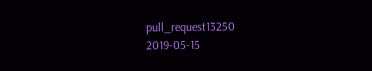pull_request13250
2019-05-15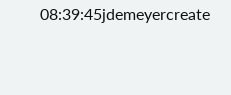08:39:45jdemeyercreate